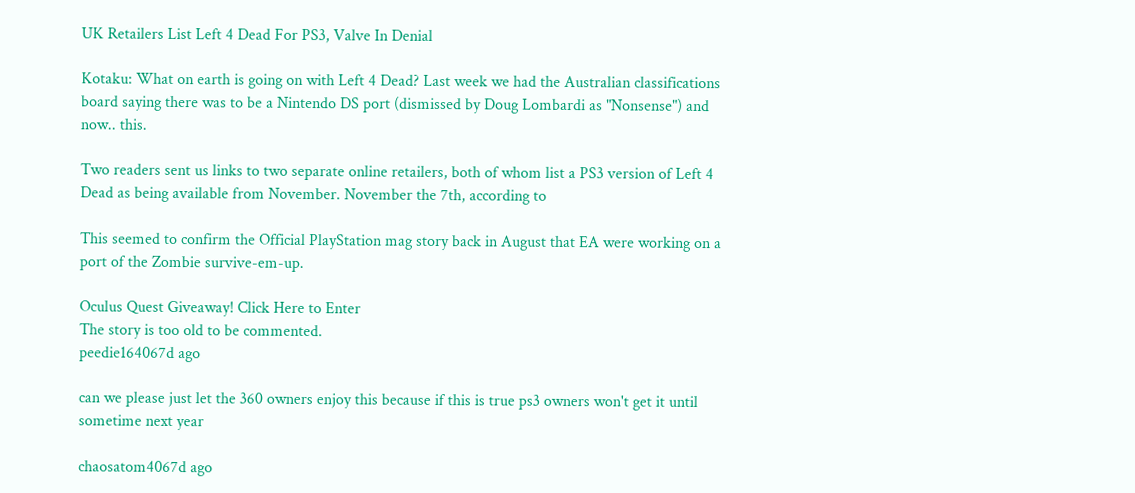UK Retailers List Left 4 Dead For PS3, Valve In Denial

Kotaku: What on earth is going on with Left 4 Dead? Last week we had the Australian classifications board saying there was to be a Nintendo DS port (dismissed by Doug Lombardi as "Nonsense") and now.. this.

Two readers sent us links to two separate online retailers, both of whom list a PS3 version of Left 4 Dead as being available from November. November the 7th, according to

This seemed to confirm the Official PlayStation mag story back in August that EA were working on a port of the Zombie survive-em-up.

Oculus Quest Giveaway! Click Here to Enter
The story is too old to be commented.
peedie164067d ago

can we please just let the 360 owners enjoy this because if this is true ps3 owners won't get it until sometime next year

chaosatom4067d ago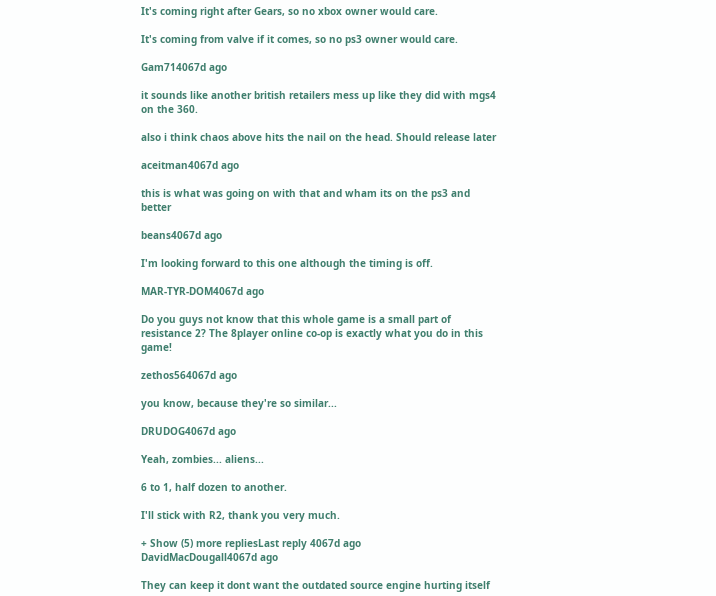It's coming right after Gears, so no xbox owner would care.

It's coming from valve if it comes, so no ps3 owner would care.

Gam714067d ago

it sounds like another british retailers mess up like they did with mgs4 on the 360.

also i think chaos above hits the nail on the head. Should release later

aceitman4067d ago

this is what was going on with that and wham its on the ps3 and better

beans4067d ago

I'm looking forward to this one although the timing is off.

MAR-TYR-DOM4067d ago

Do you guys not know that this whole game is a small part of resistance 2? The 8player online co-op is exactly what you do in this game!

zethos564067d ago

you know, because they're so similar...

DRUDOG4067d ago

Yeah, zombies... aliens...

6 to 1, half dozen to another.

I'll stick with R2, thank you very much.

+ Show (5) more repliesLast reply 4067d ago
DavidMacDougall4067d ago

They can keep it dont want the outdated source engine hurting itself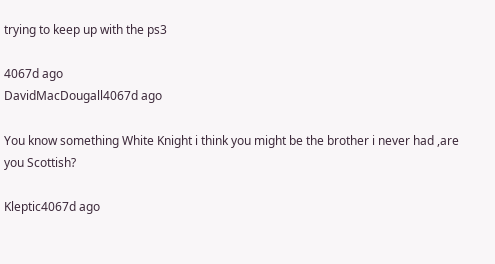trying to keep up with the ps3

4067d ago
DavidMacDougall4067d ago

You know something White Knight i think you might be the brother i never had ,are you Scottish?

Kleptic4067d ago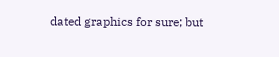dated graphics for sure; but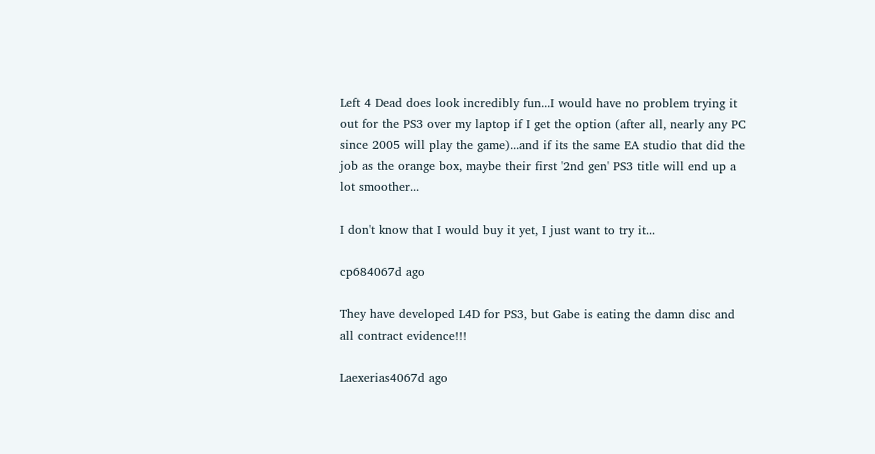Left 4 Dead does look incredibly fun...I would have no problem trying it out for the PS3 over my laptop if I get the option (after all, nearly any PC since 2005 will play the game)...and if its the same EA studio that did the job as the orange box, maybe their first '2nd gen' PS3 title will end up a lot smoother...

I don't know that I would buy it yet, I just want to try it...

cp684067d ago

They have developed L4D for PS3, but Gabe is eating the damn disc and all contract evidence!!!

Laexerias4067d ago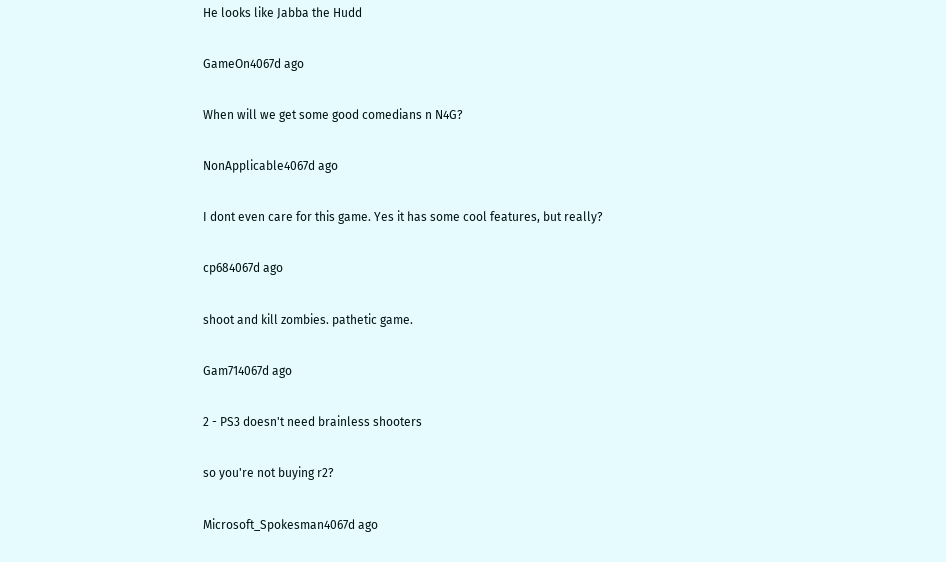He looks like Jabba the Hudd

GameOn4067d ago

When will we get some good comedians n N4G?

NonApplicable4067d ago

I dont even care for this game. Yes it has some cool features, but really?

cp684067d ago

shoot and kill zombies. pathetic game.

Gam714067d ago

2 - PS3 doesn't need brainless shooters

so you're not buying r2?

Microsoft_Spokesman4067d ago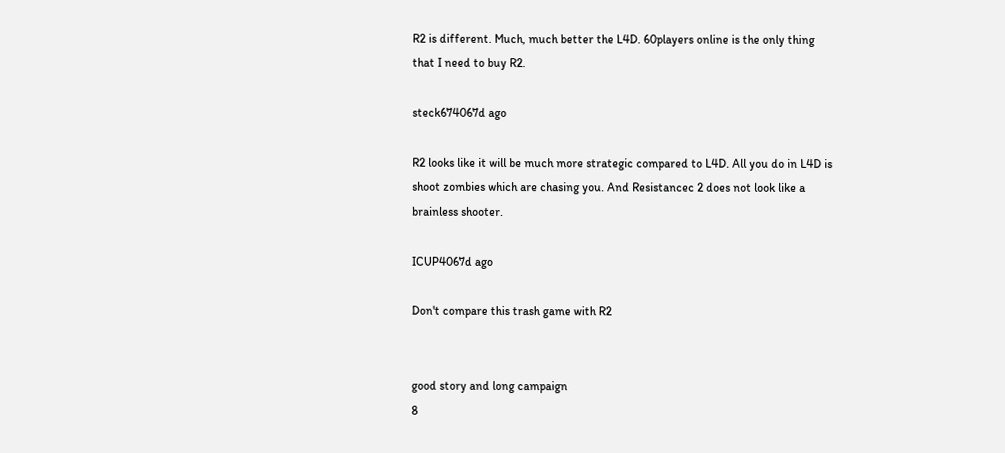R2 is different. Much, much better the L4D. 60players online is the only thing that I need to buy R2.

steck674067d ago

R2 looks like it will be much more strategic compared to L4D. All you do in L4D is shoot zombies which are chasing you. And Resistancec 2 does not look like a brainless shooter.

ICUP4067d ago

Don't compare this trash game with R2


good story and long campaign
8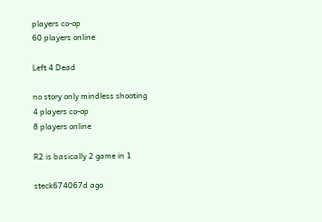players co-op
60 players online

Left 4 Dead

no story only mindless shooting
4 players co-op
8 players online

R2 is basically 2 game in 1

steck674067d ago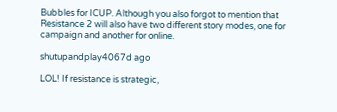Bubbles for ICUP. Although you also forgot to mention that Resistance 2 will also have two different story modes, one for campaign and another for online.

shutupandplay4067d ago

LOL! If resistance is strategic,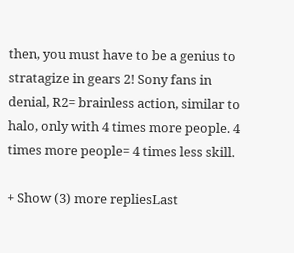then, you must have to be a genius to stratagize in gears 2! Sony fans in denial, R2= brainless action, similar to halo, only with 4 times more people. 4 times more people= 4 times less skill.

+ Show (3) more repliesLast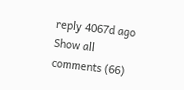reply 4067d ago
Show all comments (66)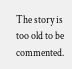The story is too old to be commented.